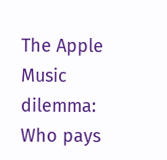The Apple Music dilemma: Who pays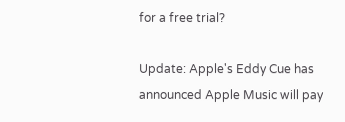for a free trial?

Update: Apple's Eddy Cue has announced Apple Music will pay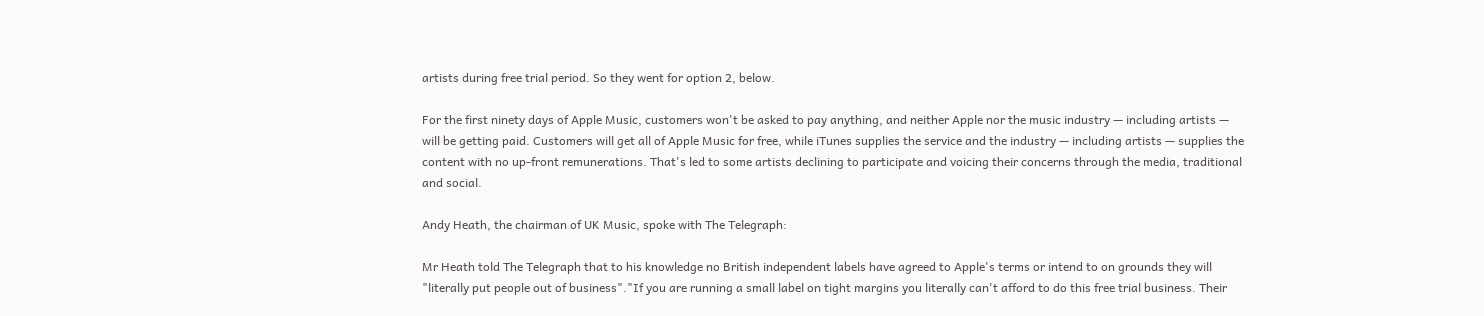artists during free trial period. So they went for option 2, below.

For the first ninety days of Apple Music, customers won't be asked to pay anything, and neither Apple nor the music industry — including artists — will be getting paid. Customers will get all of Apple Music for free, while iTunes supplies the service and the industry — including artists — supplies the content with no up-front remunerations. That's led to some artists declining to participate and voicing their concerns through the media, traditional and social.

Andy Heath, the chairman of UK Music, spoke with The Telegraph:

Mr Heath told The Telegraph that to his knowledge no British independent labels have agreed to Apple's terms or intend to on grounds they will "literally put people out of business"."If you are running a small label on tight margins you literally can't afford to do this free trial business. Their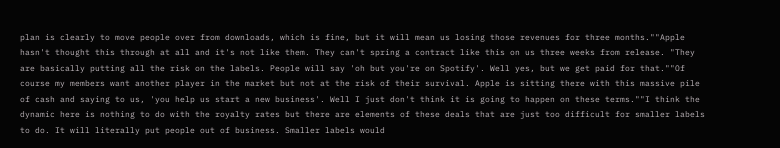plan is clearly to move people over from downloads, which is fine, but it will mean us losing those revenues for three months.""Apple hasn't thought this through at all and it's not like them. They can't spring a contract like this on us three weeks from release. "They are basically putting all the risk on the labels. People will say 'oh but you're on Spotify'. Well yes, but we get paid for that.""Of course my members want another player in the market but not at the risk of their survival. Apple is sitting there with this massive pile of cash and saying to us, 'you help us start a new business'. Well I just don't think it is going to happen on these terms.""I think the dynamic here is nothing to do with the royalty rates but there are elements of these deals that are just too difficult for smaller labels to do. It will literally put people out of business. Smaller labels would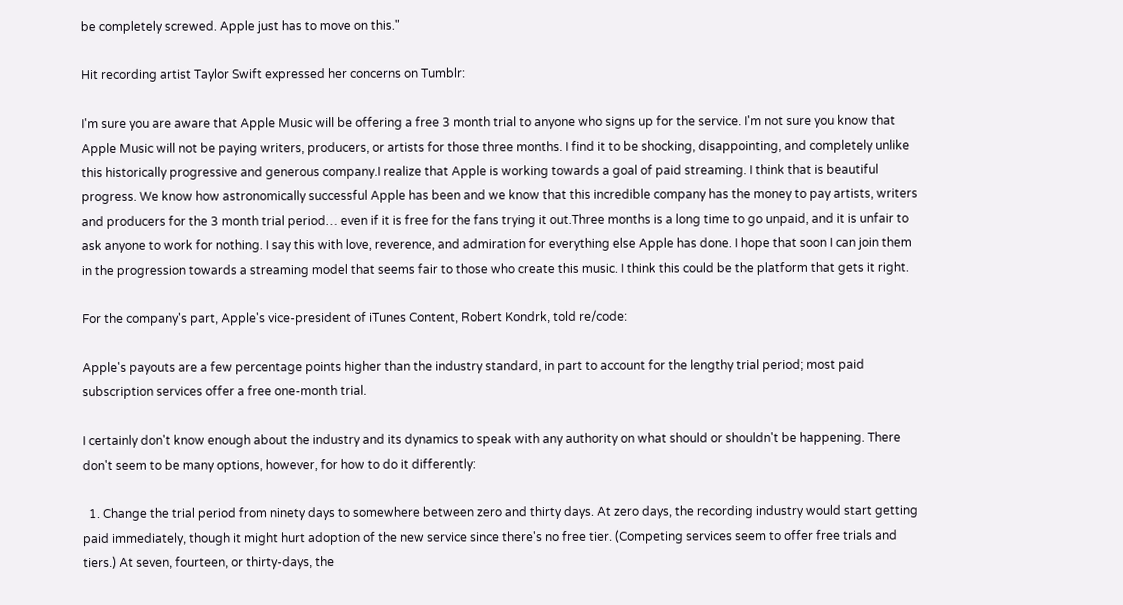be completely screwed. Apple just has to move on this."

Hit recording artist Taylor Swift expressed her concerns on Tumblr:

I'm sure you are aware that Apple Music will be offering a free 3 month trial to anyone who signs up for the service. I'm not sure you know that Apple Music will not be paying writers, producers, or artists for those three months. I find it to be shocking, disappointing, and completely unlike this historically progressive and generous company.I realize that Apple is working towards a goal of paid streaming. I think that is beautiful progress. We know how astronomically successful Apple has been and we know that this incredible company has the money to pay artists, writers and producers for the 3 month trial period… even if it is free for the fans trying it out.Three months is a long time to go unpaid, and it is unfair to ask anyone to work for nothing. I say this with love, reverence, and admiration for everything else Apple has done. I hope that soon I can join them in the progression towards a streaming model that seems fair to those who create this music. I think this could be the platform that gets it right.

For the company's part, Apple's vice-president of iTunes Content, Robert Kondrk, told re/code:

Apple's payouts are a few percentage points higher than the industry standard, in part to account for the lengthy trial period; most paid subscription services offer a free one-month trial.

I certainly don't know enough about the industry and its dynamics to speak with any authority on what should or shouldn't be happening. There don't seem to be many options, however, for how to do it differently:

  1. Change the trial period from ninety days to somewhere between zero and thirty days. At zero days, the recording industry would start getting paid immediately, though it might hurt adoption of the new service since there's no free tier. (Competing services seem to offer free trials and tiers.) At seven, fourteen, or thirty-days, the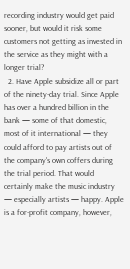recording industry would get paid sooner, but would it risk some customers not getting as invested in the service as they might with a longer trial?
  2. Have Apple subsidize all or part of the ninety-day trial. Since Apple has over a hundred billion in the bank — some of that domestic, most of it international — they could afford to pay artists out of the company's own coffers during the trial period. That would certainly make the music industry — especially artists — happy. Apple is a for-profit company, however,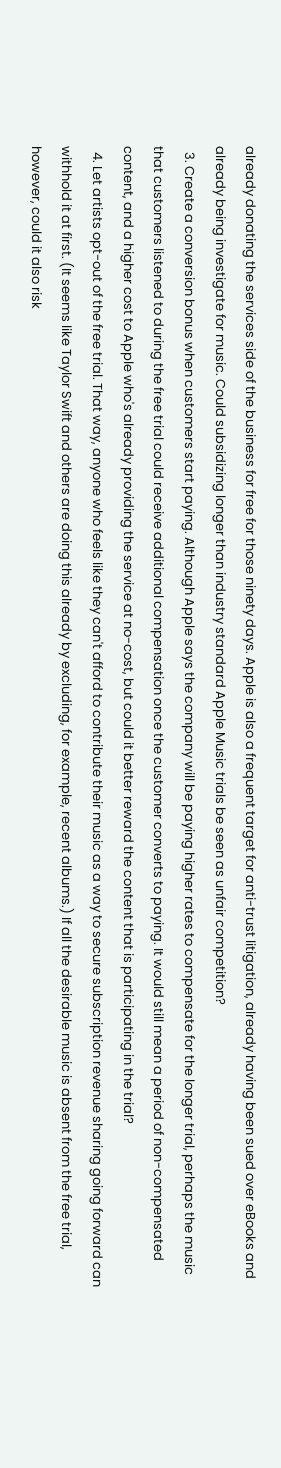already donating the services side of the business for free for those ninety days. Apple is also a frequent target for anti-trust litigation, already having been sued over eBooks and already being investigate for music. Could subsidizing longer than industry standard Apple Music trials be seen as unfair competition?
  3. Create a conversion bonus when customers start paying. Although Apple says the company will be paying higher rates to compensate for the longer trial, perhaps the music that customers listened to during the free trial could receive additional compensation once the customer converts to paying. It would still mean a period of non-compensated content, and a higher cost to Apple who's already providing the service at no-cost, but could it better reward the content that is participating in the trial?
  4. Let artists opt-out of the free trial. That way, anyone who feels like they can't afford to contribute their music as a way to secure subscription revenue sharing going forward can withhold it at first. (It seems like Taylor Swift and others are doing this already by excluding, for example, recent albums.) If all the desirable music is absent from the free trial, however, could it also risk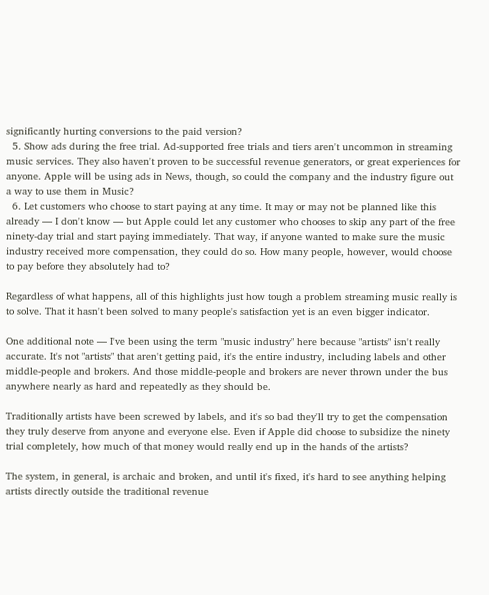significantly hurting conversions to the paid version?
  5. Show ads during the free trial. Ad-supported free trials and tiers aren't uncommon in streaming music services. They also haven't proven to be successful revenue generators, or great experiences for anyone. Apple will be using ads in News, though, so could the company and the industry figure out a way to use them in Music?
  6. Let customers who choose to start paying at any time. It may or may not be planned like this already — I don't know — but Apple could let any customer who chooses to skip any part of the free ninety-day trial and start paying immediately. That way, if anyone wanted to make sure the music industry received more compensation, they could do so. How many people, however, would choose to pay before they absolutely had to?

Regardless of what happens, all of this highlights just how tough a problem streaming music really is to solve. That it hasn't been solved to many people's satisfaction yet is an even bigger indicator.

One additional note — I've been using the term "music industry" here because "artists" isn't really accurate. It's not "artists" that aren't getting paid, it's the entire industry, including labels and other middle-people and brokers. And those middle-people and brokers are never thrown under the bus anywhere nearly as hard and repeatedly as they should be.

Traditionally artists have been screwed by labels, and it's so bad they'll try to get the compensation they truly deserve from anyone and everyone else. Even if Apple did choose to subsidize the ninety trial completely, how much of that money would really end up in the hands of the artists?

The system, in general, is archaic and broken, and until it's fixed, it's hard to see anything helping artists directly outside the traditional revenue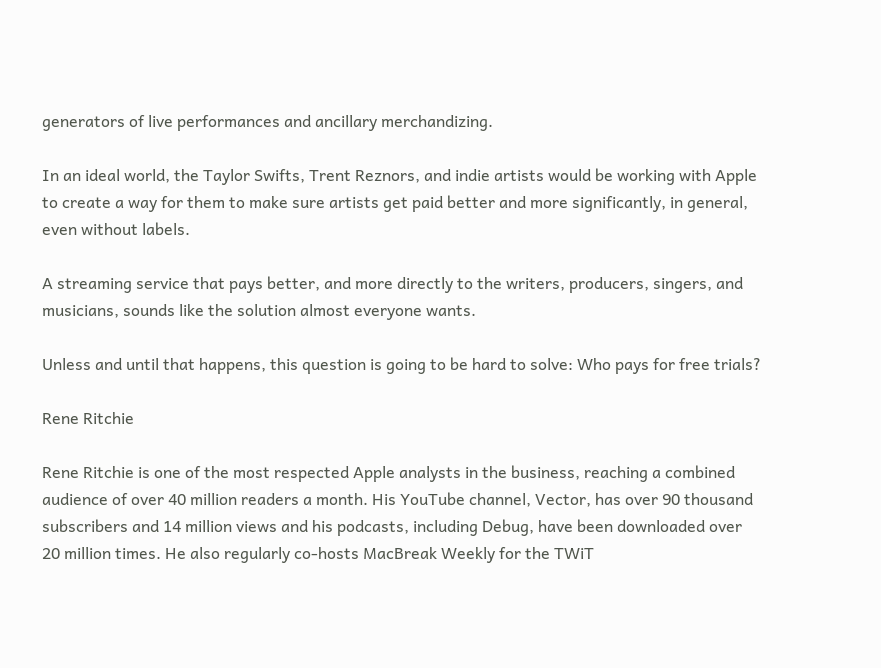generators of live performances and ancillary merchandizing.

In an ideal world, the Taylor Swifts, Trent Reznors, and indie artists would be working with Apple to create a way for them to make sure artists get paid better and more significantly, in general, even without labels.

A streaming service that pays better, and more directly to the writers, producers, singers, and musicians, sounds like the solution almost everyone wants.

Unless and until that happens, this question is going to be hard to solve: Who pays for free trials?

Rene Ritchie

Rene Ritchie is one of the most respected Apple analysts in the business, reaching a combined audience of over 40 million readers a month. His YouTube channel, Vector, has over 90 thousand subscribers and 14 million views and his podcasts, including Debug, have been downloaded over 20 million times. He also regularly co-hosts MacBreak Weekly for the TWiT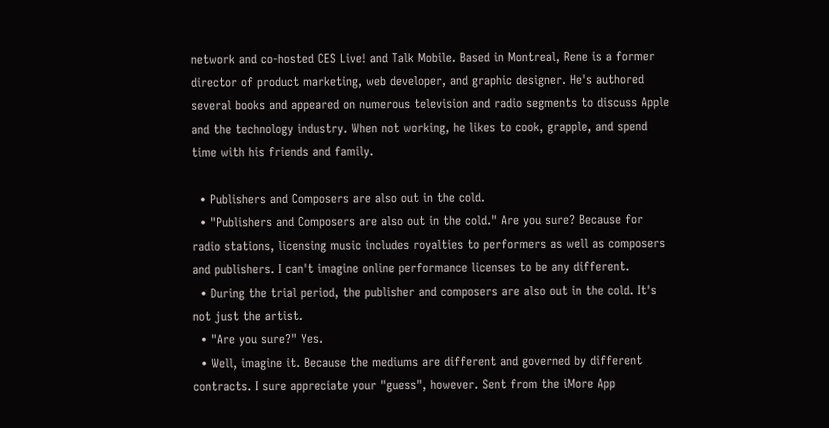network and co-hosted CES Live! and Talk Mobile. Based in Montreal, Rene is a former director of product marketing, web developer, and graphic designer. He's authored several books and appeared on numerous television and radio segments to discuss Apple and the technology industry. When not working, he likes to cook, grapple, and spend time with his friends and family.

  • Publishers and Composers are also out in the cold.
  • "Publishers and Composers are also out in the cold." Are you sure? Because for radio stations, licensing music includes royalties to performers as well as composers and publishers. I can't imagine online performance licenses to be any different.
  • During the trial period, the publisher and composers are also out in the cold. It's not just the artist.
  • "Are you sure?" Yes.
  • Well, imagine it. Because the mediums are different and governed by different contracts. I sure appreciate your "guess", however. Sent from the iMore App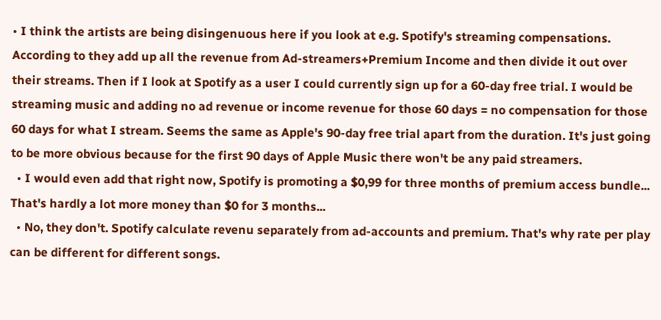• I think the artists are being disingenuous here if you look at e.g. Spotify's streaming compensations. According to they add up all the revenue from Ad-streamers+Premium Income and then divide it out over their streams. Then if I look at Spotify as a user I could currently sign up for a 60-day free trial. I would be streaming music and adding no ad revenue or income revenue for those 60 days = no compensation for those 60 days for what I stream. Seems the same as Apple's 90-day free trial apart from the duration. It's just going to be more obvious because for the first 90 days of Apple Music there won't be any paid streamers.
  • I would even add that right now, Spotify is promoting a $0,99 for three months of premium access bundle... That's hardly a lot more money than $0 for 3 months...
  • No, they don't. Spotify calculate revenu separately from ad-accounts and premium. That's why rate per play can be different for different songs.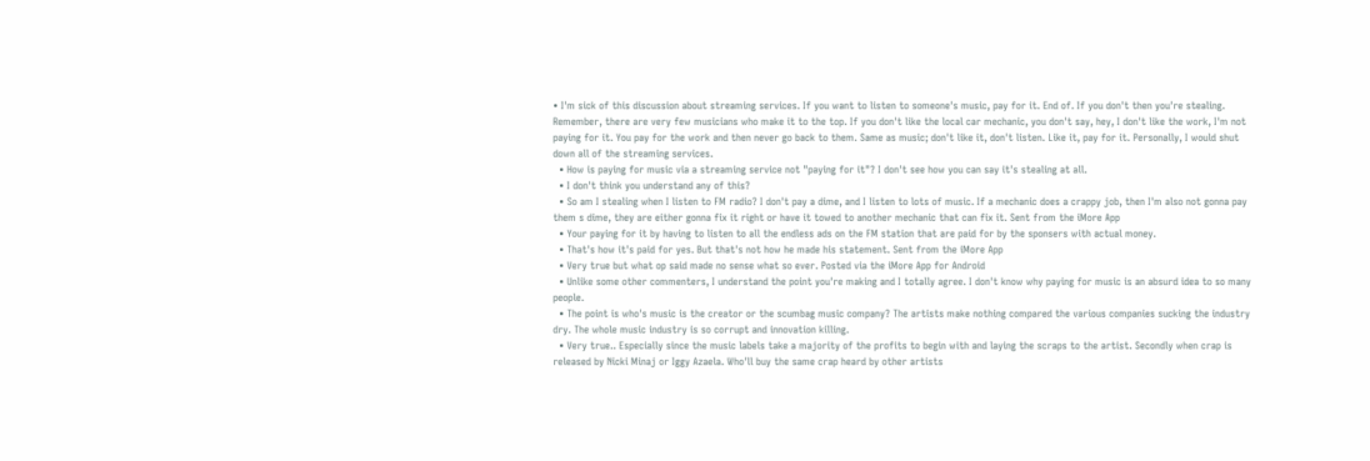• I'm sick of this discussion about streaming services. If you want to listen to someone's music, pay for it. End of. If you don't then you're stealing. Remember, there are very few musicians who make it to the top. If you don't like the local car mechanic, you don't say, hey, I don't like the work, I'm not paying for it. You pay for the work and then never go back to them. Same as music; don't like it, don't listen. Like it, pay for it. Personally, I would shut down all of the streaming services.
  • How is paying for music via a streaming service not "paying for it"? I don't see how you can say it's stealing at all.
  • I don't think you understand any of this?
  • So am I stealing when I listen to FM radio? I don't pay a dime, and I listen to lots of music. If a mechanic does a crappy job, then I'm also not gonna pay them s dime, they are either gonna fix it right or have it towed to another mechanic that can fix it. Sent from the iMore App
  • Your paying for it by having to listen to all the endless ads on the FM station that are paid for by the sponsers with actual money.
  • That's how it's paid for yes. But that's not how he made his statement. Sent from the iMore App
  • Very true but what op said made no sense what so ever. Posted via the iMore App for Android
  • Unlike some other commenters, I understand the point you're making and I totally agree. I don't know why paying for music is an absurd idea to so many people.
  • The point is who's music is the creator or the scumbag music company? The artists make nothing compared the various companies sucking the industry dry. The whole music industry is so corrupt and innovation killing.
  • Very true.. Especially since the music labels take a majority of the profits to begin with and laying the scraps to the artist. Secondly when crap is released by Nicki Minaj or Iggy Azaela. Who'll buy the same crap heard by other artists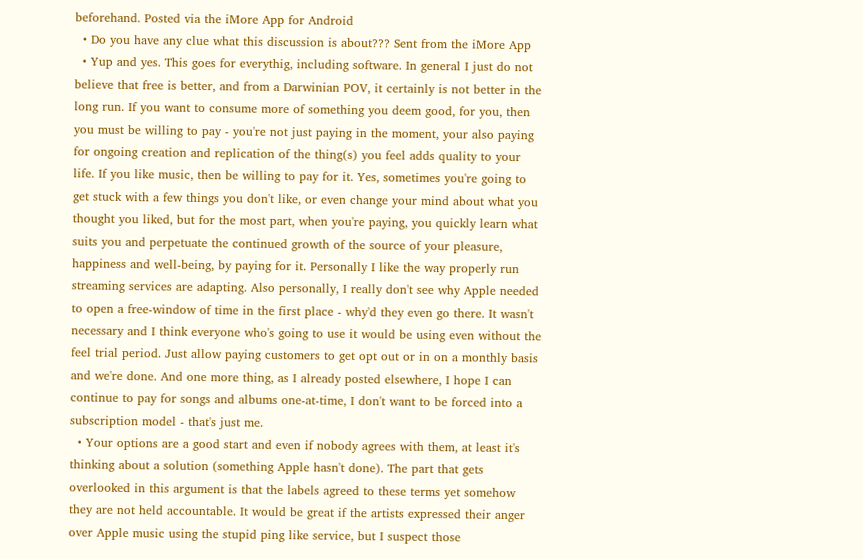beforehand. Posted via the iMore App for Android
  • Do you have any clue what this discussion is about??? Sent from the iMore App
  • Yup and yes. This goes for everythig, including software. In general I just do not believe that free is better, and from a Darwinian POV, it certainly is not better in the long run. If you want to consume more of something you deem good, for you, then you must be willing to pay - you're not just paying in the moment, your also paying for ongoing creation and replication of the thing(s) you feel adds quality to your life. If you like music, then be willing to pay for it. Yes, sometimes you're going to get stuck with a few things you don't like, or even change your mind about what you thought you liked, but for the most part, when you're paying, you quickly learn what suits you and perpetuate the continued growth of the source of your pleasure, happiness and well-being, by paying for it. Personally I like the way properly run streaming services are adapting. Also personally, I really don't see why Apple needed to open a free-window of time in the first place - why'd they even go there. It wasn't necessary and I think everyone who's going to use it would be using even without the feel trial period. Just allow paying customers to get opt out or in on a monthly basis and we're done. And one more thing, as I already posted elsewhere, I hope I can continue to pay for songs and albums one-at-time, I don't want to be forced into a subscription model - that's just me.
  • Your options are a good start and even if nobody agrees with them, at least it's thinking about a solution (something Apple hasn't done). The part that gets overlooked in this argument is that the labels agreed to these terms yet somehow they are not held accountable. It would be great if the artists expressed their anger over Apple music using the stupid ping like service, but I suspect those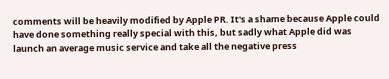comments will be heavily modified by Apple PR. It's a shame because Apple could have done something really special with this, but sadly what Apple did was launch an average music service and take all the negative press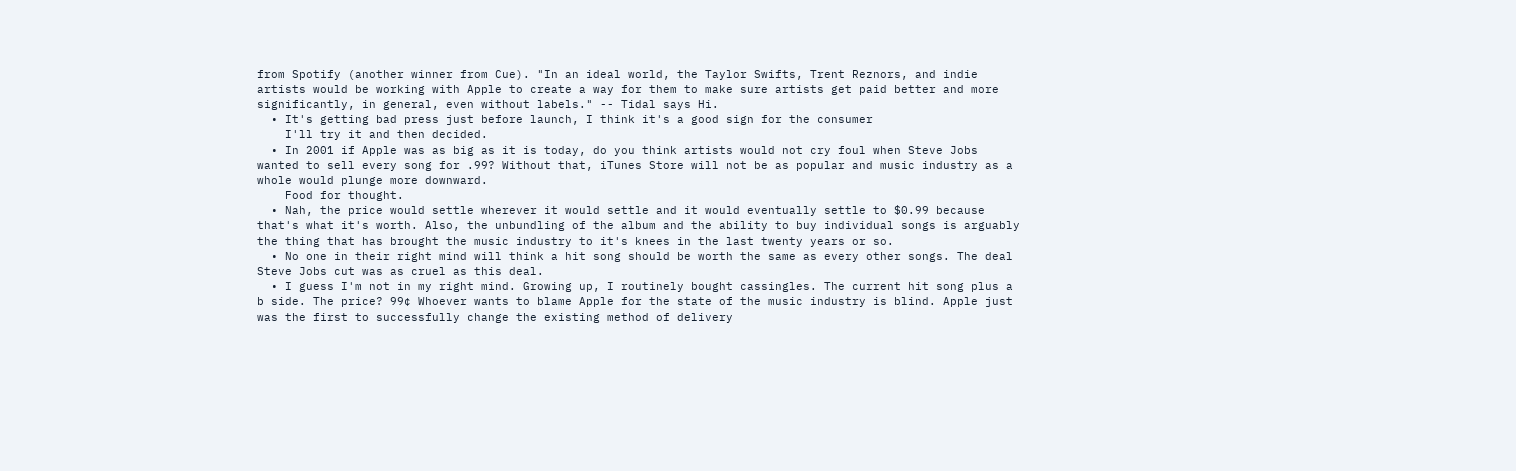from Spotify (another winner from Cue). "In an ideal world, the Taylor Swifts, Trent Reznors, and indie artists would be working with Apple to create a way for them to make sure artists get paid better and more significantly, in general, even without labels." -- Tidal says Hi.
  • It's getting bad press just before launch, I think it's a good sign for the consumer
    I'll try it and then decided.
  • In 2001 if Apple was as big as it is today, do you think artists would not cry foul when Steve Jobs wanted to sell every song for .99? Without that, iTunes Store will not be as popular and music industry as a whole would plunge more downward.
    Food for thought.
  • Nah, the price would settle wherever it would settle and it would eventually settle to $0.99 because that's what it's worth. Also, the unbundling of the album and the ability to buy individual songs is arguably the thing that has brought the music industry to it's knees in the last twenty years or so.
  • No one in their right mind will think a hit song should be worth the same as every other songs. The deal Steve Jobs cut was as cruel as this deal.
  • I guess I'm not in my right mind. Growing up, I routinely bought cassingles. The current hit song plus a b side. The price? 99¢ Whoever wants to blame Apple for the state of the music industry is blind. Apple just was the first to successfully change the existing method of delivery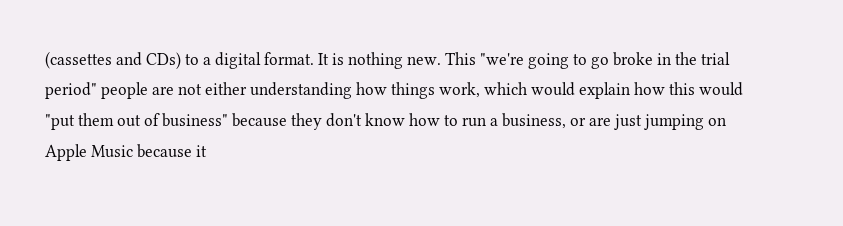(cassettes and CDs) to a digital format. It is nothing new. This "we're going to go broke in the trial period" people are not either understanding how things work, which would explain how this would "put them out of business" because they don't know how to run a business, or are just jumping on Apple Music because it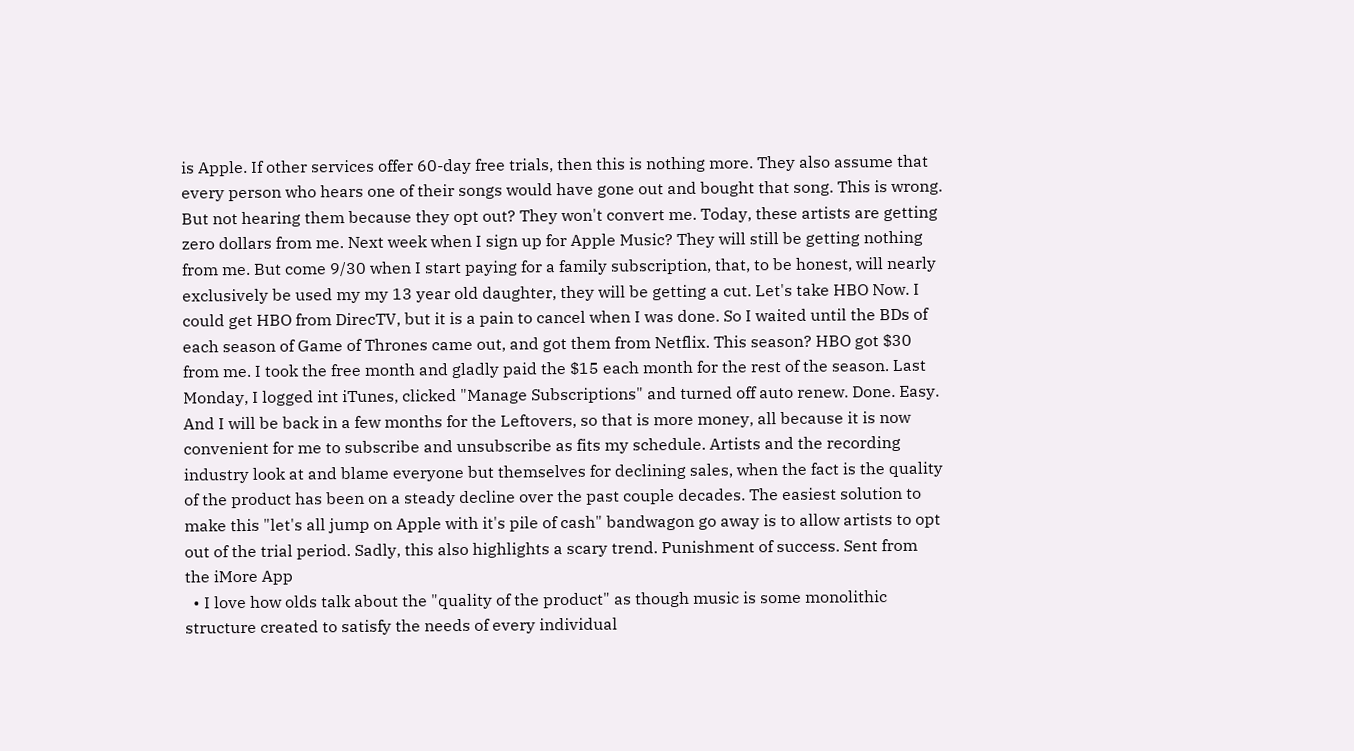is Apple. If other services offer 60-day free trials, then this is nothing more. They also assume that every person who hears one of their songs would have gone out and bought that song. This is wrong. But not hearing them because they opt out? They won't convert me. Today, these artists are getting zero dollars from me. Next week when I sign up for Apple Music? They will still be getting nothing from me. But come 9/30 when I start paying for a family subscription, that, to be honest, will nearly exclusively be used my my 13 year old daughter, they will be getting a cut. Let's take HBO Now. I could get HBO from DirecTV, but it is a pain to cancel when I was done. So I waited until the BDs of each season of Game of Thrones came out, and got them from Netflix. This season? HBO got $30 from me. I took the free month and gladly paid the $15 each month for the rest of the season. Last Monday, I logged int iTunes, clicked "Manage Subscriptions" and turned off auto renew. Done. Easy. And I will be back in a few months for the Leftovers, so that is more money, all because it is now convenient for me to subscribe and unsubscribe as fits my schedule. Artists and the recording industry look at and blame everyone but themselves for declining sales, when the fact is the quality of the product has been on a steady decline over the past couple decades. The easiest solution to make this "let's all jump on Apple with it's pile of cash" bandwagon go away is to allow artists to opt out of the trial period. Sadly, this also highlights a scary trend. Punishment of success. Sent from the iMore App
  • I love how olds talk about the "quality of the product" as though music is some monolithic structure created to satisfy the needs of every individual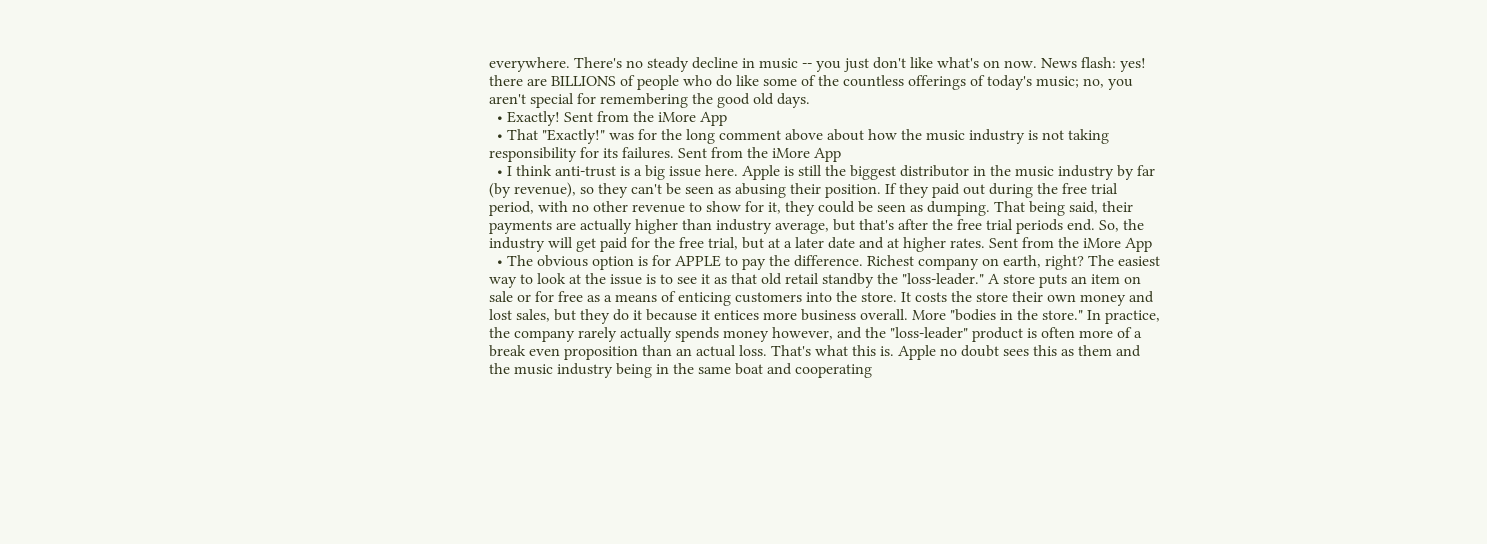everywhere. There's no steady decline in music -- you just don't like what's on now. News flash: yes! there are BILLIONS of people who do like some of the countless offerings of today's music; no, you aren't special for remembering the good old days.
  • Exactly! Sent from the iMore App
  • That "Exactly!" was for the long comment above about how the music industry is not taking responsibility for its failures. Sent from the iMore App
  • I think anti-trust is a big issue here. Apple is still the biggest distributor in the music industry by far (by revenue), so they can't be seen as abusing their position. If they paid out during the free trial period, with no other revenue to show for it, they could be seen as dumping. That being said, their payments are actually higher than industry average, but that's after the free trial periods end. So, the industry will get paid for the free trial, but at a later date and at higher rates. Sent from the iMore App
  • The obvious option is for APPLE to pay the difference. Richest company on earth, right? The easiest way to look at the issue is to see it as that old retail standby the "loss-leader." A store puts an item on sale or for free as a means of enticing customers into the store. It costs the store their own money and lost sales, but they do it because it entices more business overall. More "bodies in the store." In practice, the company rarely actually spends money however, and the "loss-leader" product is often more of a break even proposition than an actual loss. That's what this is. Apple no doubt sees this as them and the music industry being in the same boat and cooperating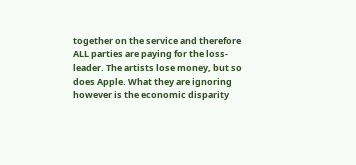together on the service and therefore ALL parties are paying for the loss-leader. The artists lose money, but so does Apple. What they are ignoring however is the economic disparity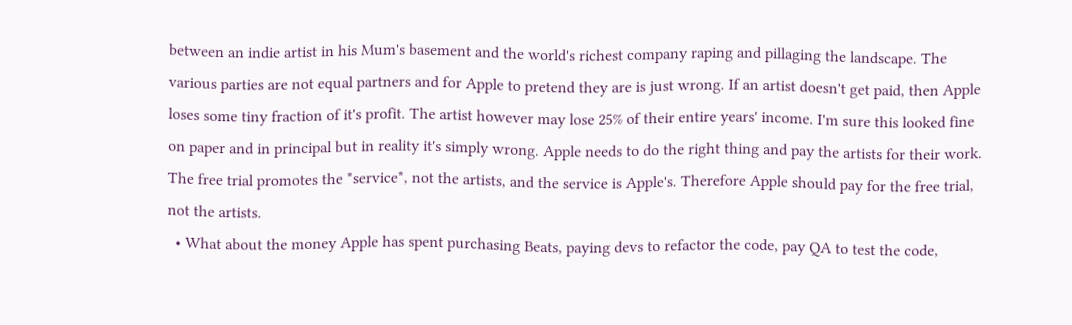between an indie artist in his Mum's basement and the world's richest company raping and pillaging the landscape. The various parties are not equal partners and for Apple to pretend they are is just wrong. If an artist doesn't get paid, then Apple loses some tiny fraction of it's profit. The artist however may lose 25% of their entire years' income. I'm sure this looked fine on paper and in principal but in reality it's simply wrong. Apple needs to do the right thing and pay the artists for their work. The free trial promotes the *service*, not the artists, and the service is Apple's. Therefore Apple should pay for the free trial, not the artists.
  • What about the money Apple has spent purchasing Beats, paying devs to refactor the code, pay QA to test the code,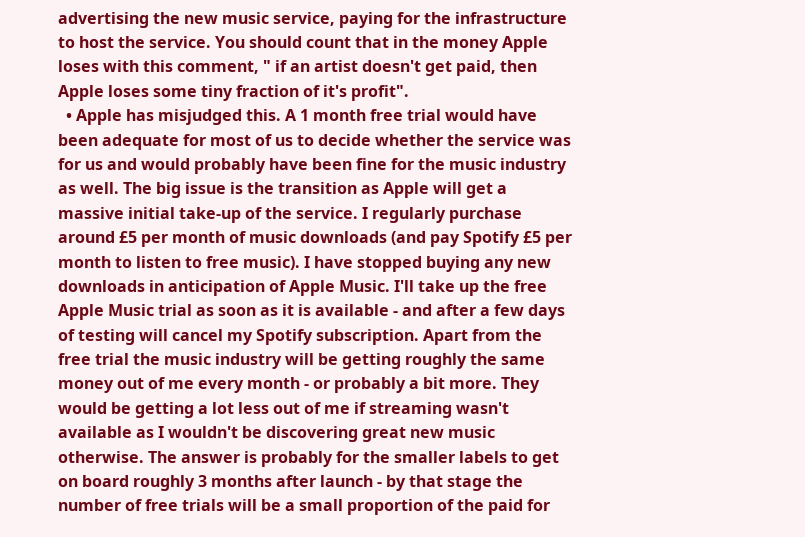advertising the new music service, paying for the infrastructure to host the service. You should count that in the money Apple loses with this comment, " if an artist doesn't get paid, then Apple loses some tiny fraction of it's profit".
  • Apple has misjudged this. A 1 month free trial would have been adequate for most of us to decide whether the service was for us and would probably have been fine for the music industry as well. The big issue is the transition as Apple will get a massive initial take-up of the service. I regularly purchase around £5 per month of music downloads (and pay Spotify £5 per month to listen to free music). I have stopped buying any new downloads in anticipation of Apple Music. I'll take up the free Apple Music trial as soon as it is available - and after a few days of testing will cancel my Spotify subscription. Apart from the free trial the music industry will be getting roughly the same money out of me every month - or probably a bit more. They would be getting a lot less out of me if streaming wasn't available as I wouldn't be discovering great new music otherwise. The answer is probably for the smaller labels to get on board roughly 3 months after launch - by that stage the number of free trials will be a small proportion of the paid for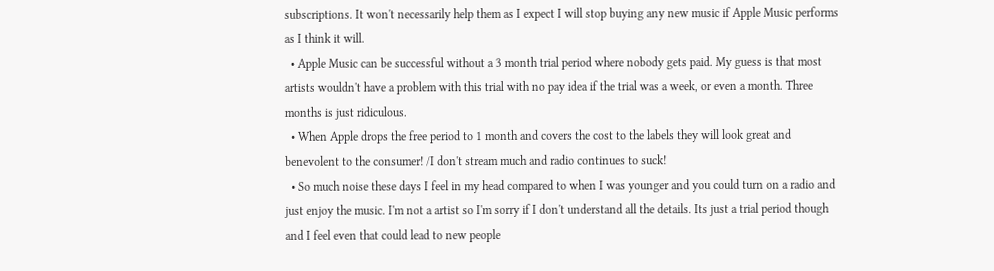subscriptions. It won't necessarily help them as I expect I will stop buying any new music if Apple Music performs as I think it will.
  • Apple Music can be successful without a 3 month trial period where nobody gets paid. My guess is that most artists wouldn't have a problem with this trial with no pay idea if the trial was a week, or even a month. Three months is just ridiculous.
  • When Apple drops the free period to 1 month and covers the cost to the labels they will look great and benevolent to the consumer! /I don't stream much and radio continues to suck!
  • So much noise these days I feel in my head compared to when I was younger and you could turn on a radio and just enjoy the music. I'm not a artist so I'm sorry if I don't understand all the details. Its just a trial period though and I feel even that could lead to new people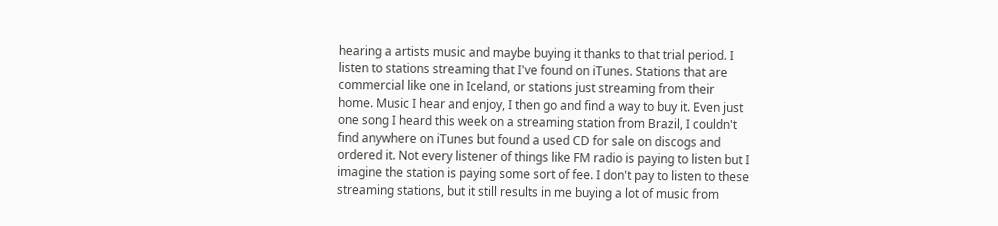hearing a artists music and maybe buying it thanks to that trial period. I listen to stations streaming that I've found on iTunes. Stations that are commercial like one in Iceland, or stations just streaming from their home. Music I hear and enjoy, I then go and find a way to buy it. Even just one song I heard this week on a streaming station from Brazil, I couldn't find anywhere on iTunes but found a used CD for sale on discogs and ordered it. Not every listener of things like FM radio is paying to listen but I imagine the station is paying some sort of fee. I don't pay to listen to these streaming stations, but it still results in me buying a lot of music from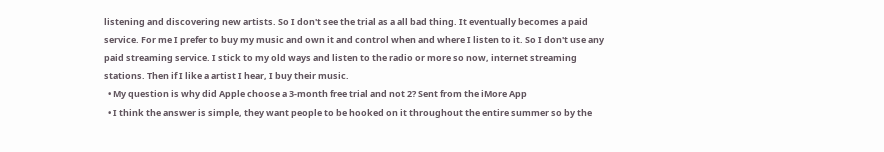listening and discovering new artists. So I don't see the trial as a all bad thing. It eventually becomes a paid service. For me I prefer to buy my music and own it and control when and where I listen to it. So I don't use any paid streaming service. I stick to my old ways and listen to the radio or more so now, internet streaming stations. Then if I like a artist I hear, I buy their music.
  • My question is why did Apple choose a 3-month free trial and not 2? Sent from the iMore App
  • I think the answer is simple, they want people to be hooked on it throughout the entire summer so by the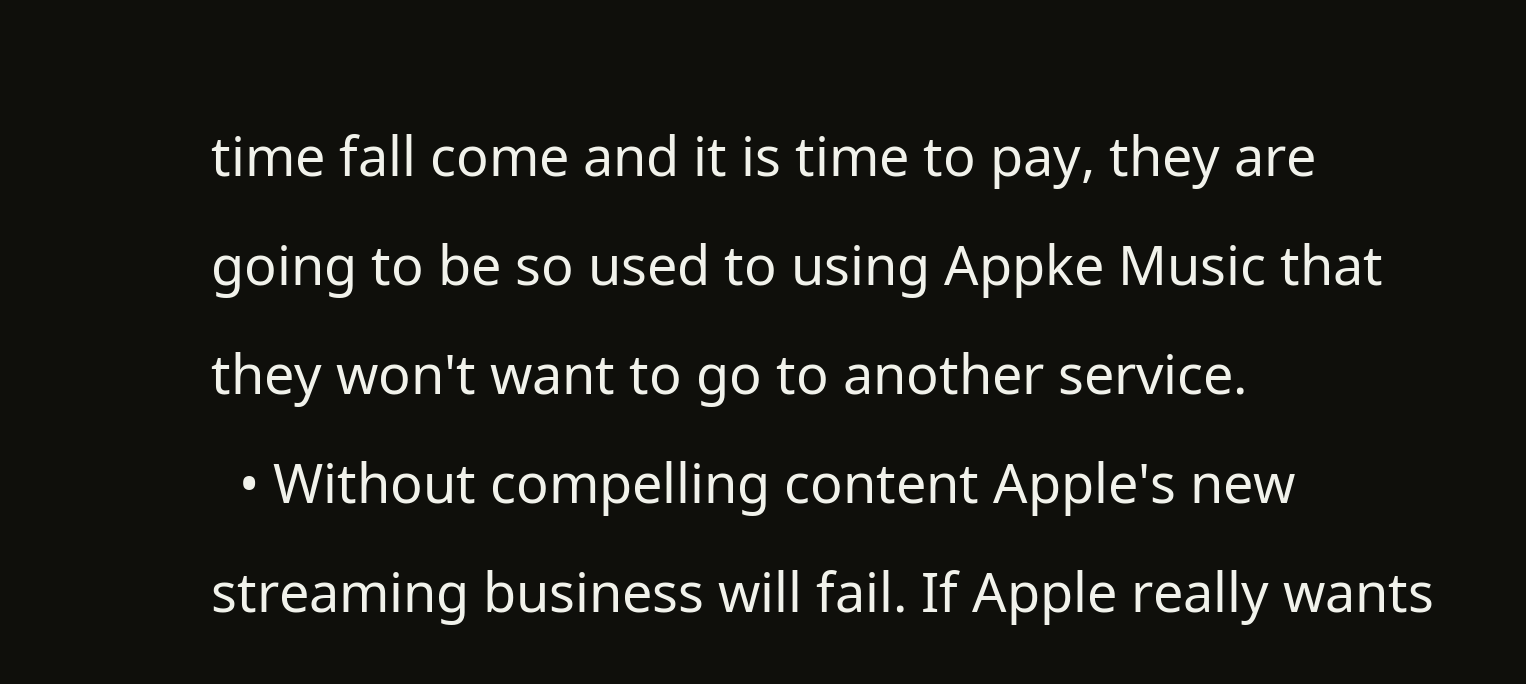time fall come and it is time to pay, they are going to be so used to using Appke Music that they won't want to go to another service.
  • Without compelling content Apple's new streaming business will fail. If Apple really wants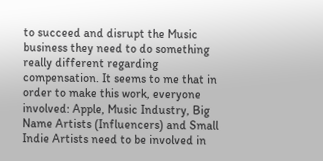to succeed and disrupt the Music business they need to do something really different regarding compensation. It seems to me that in order to make this work, everyone involved: Apple, Music Industry, Big Name Artists (Influencers) and Small Indie Artists need to be involved in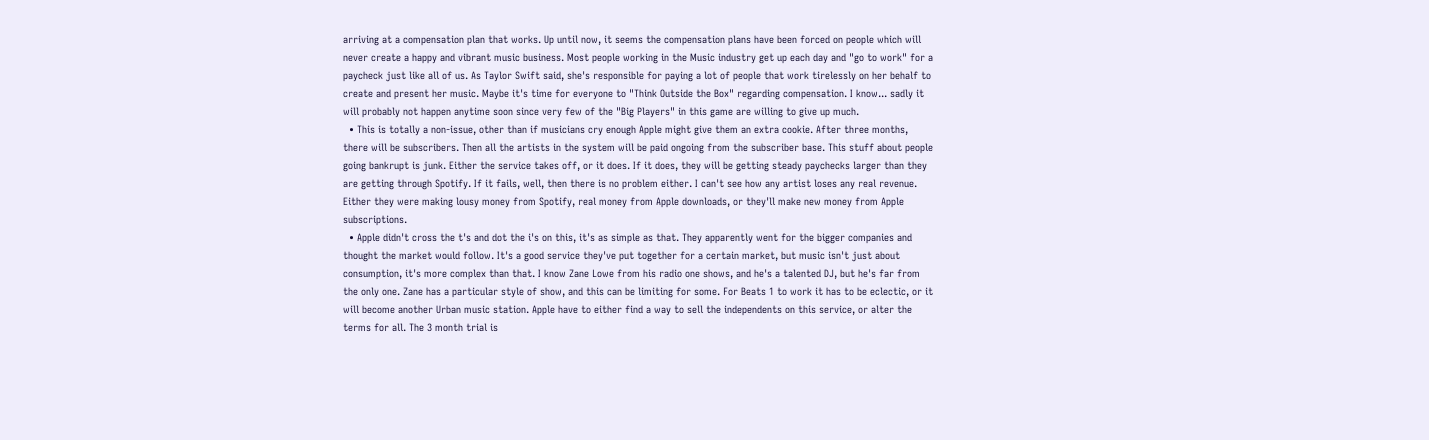arriving at a compensation plan that works. Up until now, it seems the compensation plans have been forced on people which will never create a happy and vibrant music business. Most people working in the Music industry get up each day and "go to work" for a paycheck just like all of us. As Taylor Swift said, she's responsible for paying a lot of people that work tirelessly on her behalf to create and present her music. Maybe it's time for everyone to "Think Outside the Box" regarding compensation. I know... sadly it will probably not happen anytime soon since very few of the "Big Players" in this game are willing to give up much.
  • This is totally a non-issue, other than if musicians cry enough Apple might give them an extra cookie. After three months, there will be subscribers. Then all the artists in the system will be paid ongoing from the subscriber base. This stuff about people going bankrupt is junk. Either the service takes off, or it does. If it does, they will be getting steady paychecks larger than they are getting through Spotify. If it fails, well, then there is no problem either. I can't see how any artist loses any real revenue. Either they were making lousy money from Spotify, real money from Apple downloads, or they'll make new money from Apple subscriptions.
  • Apple didn't cross the t's and dot the i's on this, it's as simple as that. They apparently went for the bigger companies and thought the market would follow. It's a good service they've put together for a certain market, but music isn't just about consumption, it's more complex than that. I know Zane Lowe from his radio one shows, and he's a talented DJ, but he's far from the only one. Zane has a particular style of show, and this can be limiting for some. For Beats 1 to work it has to be eclectic, or it will become another Urban music station. Apple have to either find a way to sell the independents on this service, or alter the terms for all. The 3 month trial is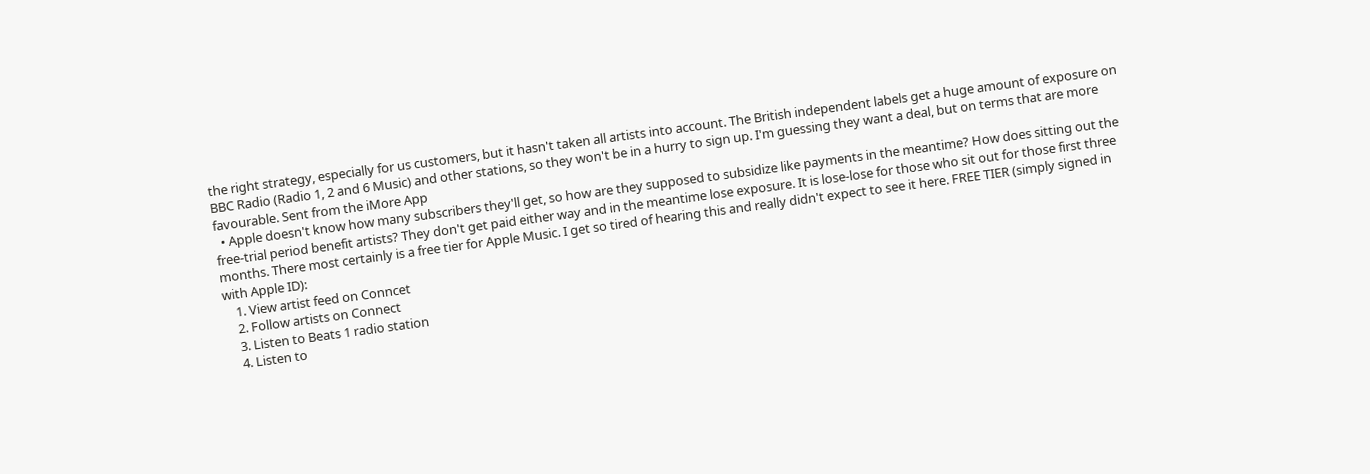the right strategy, especially for us customers, but it hasn't taken all artists into account. The British independent labels get a huge amount of exposure on BBC Radio (Radio 1, 2 and 6 Music) and other stations, so they won't be in a hurry to sign up. I'm guessing they want a deal, but on terms that are more favourable. Sent from the iMore App
  • Apple doesn't know how many subscribers they'll get, so how are they supposed to subsidize like payments in the meantime? How does sitting out the free-trial period benefit artists? They don't get paid either way and in the meantime lose exposure. It is lose-lose for those who sit out for those first three months. There most certainly is a free tier for Apple Music. I get so tired of hearing this and really didn't expect to see it here. FREE TIER (simply signed in with Apple ID):
    1. View artist feed on Conncet
    2. Follow artists on Connect
    3. Listen to Beats 1 radio station
    4. Listen to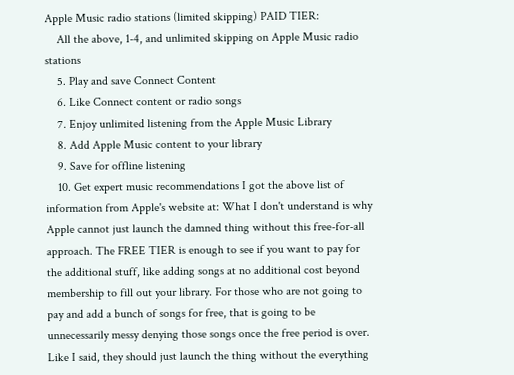Apple Music radio stations (limited skipping) PAID TIER:
    All the above, 1-4, and unlimited skipping on Apple Music radio stations
    5. Play and save Connect Content
    6. Like Connect content or radio songs
    7. Enjoy unlimited listening from the Apple Music Library
    8. Add Apple Music content to your library
    9. Save for offline listening
    10. Get expert music recommendations I got the above list of information from Apple's website at: What I don't understand is why Apple cannot just launch the damned thing without this free-for-all approach. The FREE TIER is enough to see if you want to pay for the additional stuff, like adding songs at no additional cost beyond membership to fill out your library. For those who are not going to pay and add a bunch of songs for free, that is going to be unnecessarily messy denying those songs once the free period is over. Like I said, they should just launch the thing without the everything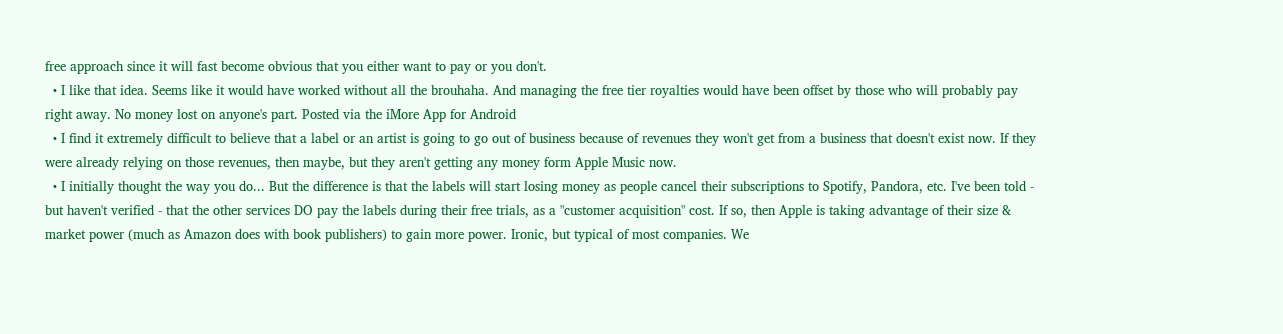free approach since it will fast become obvious that you either want to pay or you don't.
  • I like that idea. Seems like it would have worked without all the brouhaha. And managing the free tier royalties would have been offset by those who will probably pay right away. No money lost on anyone's part. Posted via the iMore App for Android
  • I find it extremely difficult to believe that a label or an artist is going to go out of business because of revenues they won't get from a business that doesn't exist now. If they were already relying on those revenues, then maybe, but they aren't getting any money form Apple Music now.
  • I initially thought the way you do... But the difference is that the labels will start losing money as people cancel their subscriptions to Spotify, Pandora, etc. I've been told - but haven't verified - that the other services DO pay the labels during their free trials, as a "customer acquisition" cost. If so, then Apple is taking advantage of their size & market power (much as Amazon does with book publishers) to gain more power. Ironic, but typical of most companies. We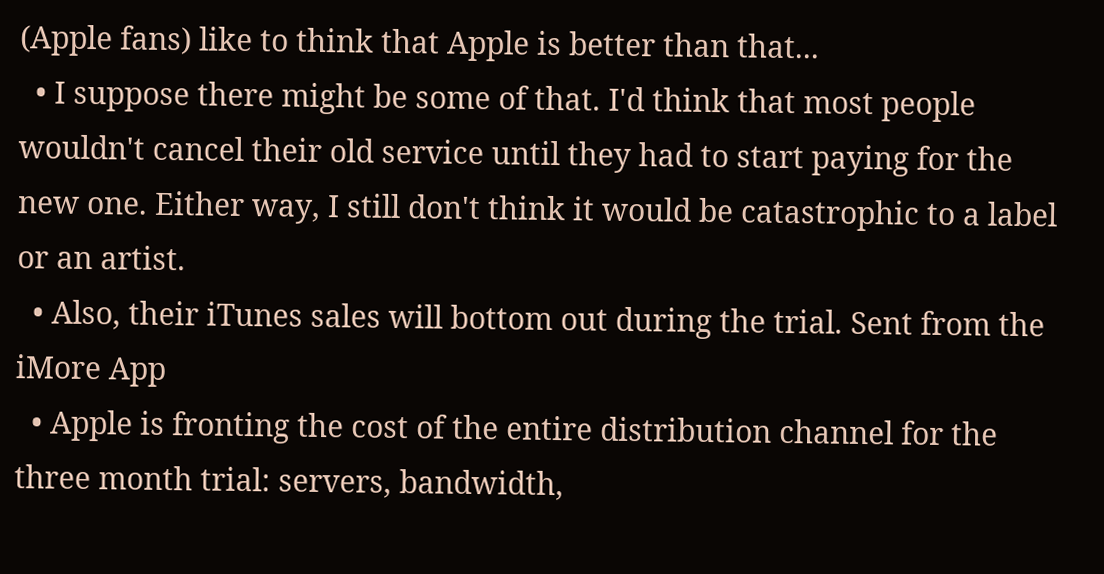(Apple fans) like to think that Apple is better than that...
  • I suppose there might be some of that. I'd think that most people wouldn't cancel their old service until they had to start paying for the new one. Either way, I still don't think it would be catastrophic to a label or an artist.
  • Also, their iTunes sales will bottom out during the trial. Sent from the iMore App
  • Apple is fronting the cost of the entire distribution channel for the three month trial: servers, bandwidth,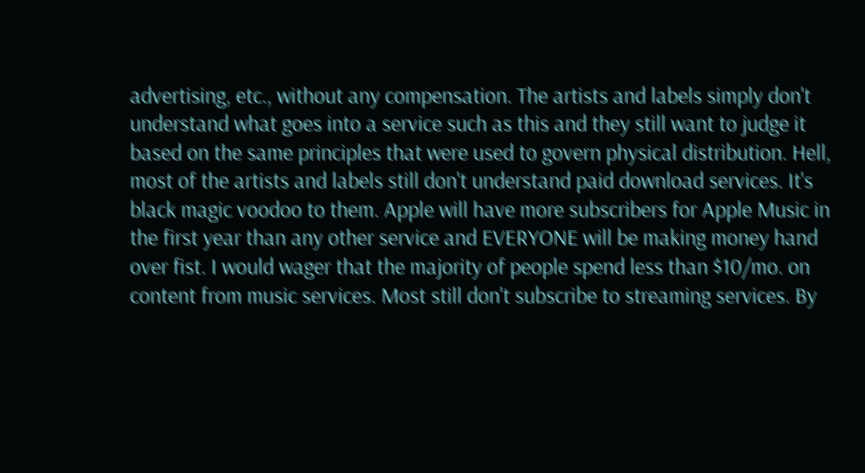advertising, etc., without any compensation. The artists and labels simply don't understand what goes into a service such as this and they still want to judge it based on the same principles that were used to govern physical distribution. Hell, most of the artists and labels still don't understand paid download services. It's black magic voodoo to them. Apple will have more subscribers for Apple Music in the first year than any other service and EVERYONE will be making money hand over fist. I would wager that the majority of people spend less than $10/mo. on content from music services. Most still don't subscribe to streaming services. By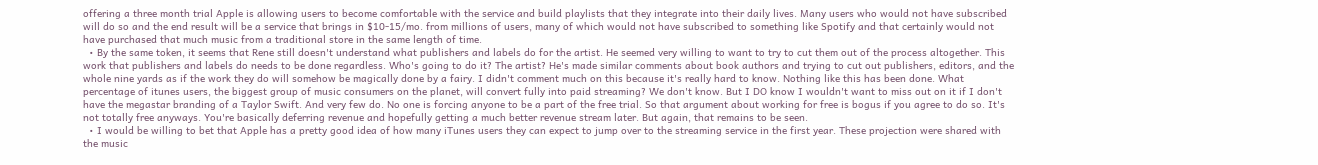offering a three month trial Apple is allowing users to become comfortable with the service and build playlists that they integrate into their daily lives. Many users who would not have subscribed will do so and the end result will be a service that brings in $10-15/mo. from millions of users, many of which would not have subscribed to something like Spotify and that certainly would not have purchased that much music from a traditional store in the same length of time.
  • By the same token, it seems that Rene still doesn't understand what publishers and labels do for the artist. He seemed very willing to want to try to cut them out of the process altogether. This work that publishers and labels do needs to be done regardless. Who's going to do it? The artist? He's made similar comments about book authors and trying to cut out publishers, editors, and the whole nine yards as if the work they do will somehow be magically done by a fairy. I didn't comment much on this because it's really hard to know. Nothing like this has been done. What percentage of itunes users, the biggest group of music consumers on the planet, will convert fully into paid streaming? We don't know. But I DO know I wouldn't want to miss out on it if I don't have the megastar branding of a Taylor Swift. And very few do. No one is forcing anyone to be a part of the free trial. So that argument about working for free is bogus if you agree to do so. It's not totally free anyways. You're basically deferring revenue and hopefully getting a much better revenue stream later. But again, that remains to be seen.
  • I would be willing to bet that Apple has a pretty good idea of how many iTunes users they can expect to jump over to the streaming service in the first year. These projection were shared with the music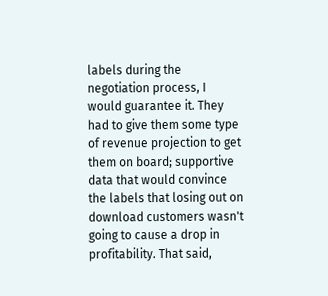labels during the negotiation process, I would guarantee it. They had to give them some type of revenue projection to get them on board; supportive data that would convince the labels that losing out on download customers wasn't going to cause a drop in profitability. That said,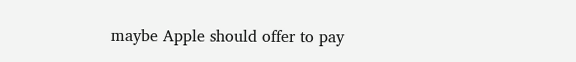maybe Apple should offer to pay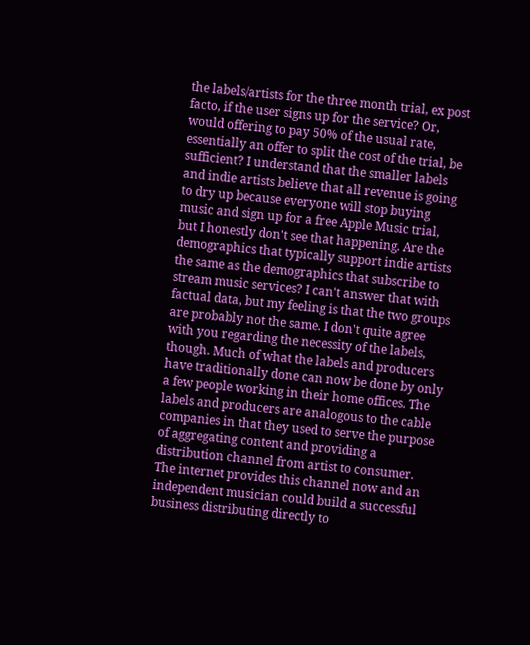the labels/artists for the three month trial, ex post facto, if the user signs up for the service? Or, would offering to pay 50% of the usual rate, essentially an offer to split the cost of the trial, be sufficient? I understand that the smaller labels and indie artists believe that all revenue is going to dry up because everyone will stop buying music and sign up for a free Apple Music trial, but I honestly don't see that happening. Are the demographics that typically support indie artists the same as the demographics that subscribe to stream music services? I can't answer that with factual data, but my feeling is that the two groups are probably not the same. I don't quite agree with you regarding the necessity of the labels, though. Much of what the labels and producers have traditionally done can now be done by only a few people working in their home offices. The labels and producers are analogous to the cable companies in that they used to serve the purpose of aggregating content and providing a distribution channel from artist to consumer. The internet provides this channel now and an independent musician could build a successful business distributing directly to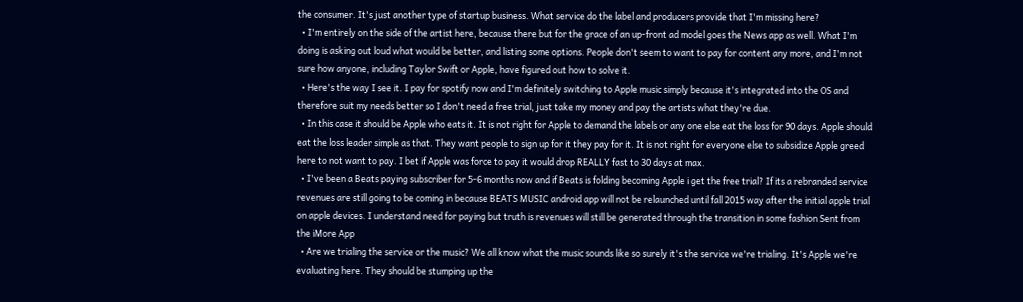the consumer. It's just another type of startup business. What service do the label and producers provide that I'm missing here?
  • I'm entirely on the side of the artist here, because there but for the grace of an up-front ad model goes the News app as well. What I'm doing is asking out loud what would be better, and listing some options. People don't seem to want to pay for content any more, and I'm not sure how anyone, including Taylor Swift or Apple, have figured out how to solve it.
  • Here's the way I see it. I pay for spotify now and I'm definitely switching to Apple music simply because it's integrated into the OS and therefore suit my needs better so I don't need a free trial, just take my money and pay the artists what they're due.
  • In this case it should be Apple who eats it. It is not right for Apple to demand the labels or any one else eat the loss for 90 days. Apple should eat the loss leader simple as that. They want people to sign up for it they pay for it. It is not right for everyone else to subsidize Apple greed here to not want to pay. I bet if Apple was force to pay it would drop REALLY fast to 30 days at max.
  • I've been a Beats paying subscriber for 5-6 months now and if Beats is folding becoming Apple i get the free trial? If its a rebranded service revenues are still going to be coming in because BEATS MUSIC android app will not be relaunched until fall 2015 way after the initial apple trial on apple devices. I understand need for paying but truth is revenues will still be generated through the transition in some fashion Sent from the iMore App
  • Are we trialing the service or the music? We all know what the music sounds like so surely it's the service we're trialing. It's Apple we're evaluating here. They should be stumping up the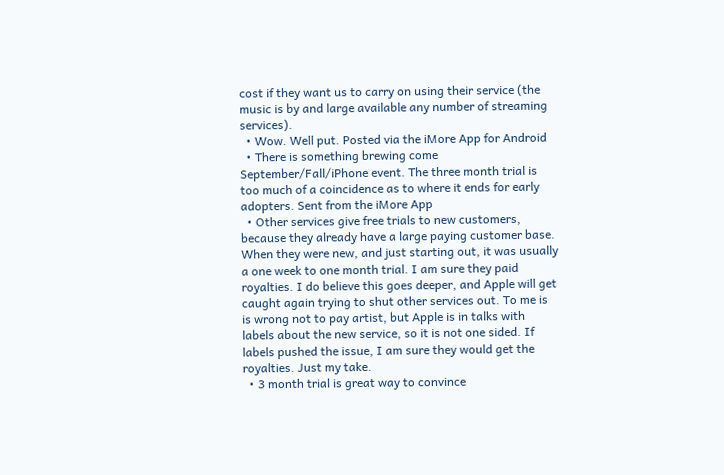cost if they want us to carry on using their service (the music is by and large available any number of streaming services).
  • Wow. Well put. Posted via the iMore App for Android
  • There is something brewing come September/Fall/iPhone event. The three month trial is too much of a coincidence as to where it ends for early adopters. Sent from the iMore App
  • Other services give free trials to new customers, because they already have a large paying customer base. When they were new, and just starting out, it was usually a one week to one month trial. I am sure they paid royalties. I do believe this goes deeper, and Apple will get caught again trying to shut other services out. To me is is wrong not to pay artist, but Apple is in talks with labels about the new service, so it is not one sided. If labels pushed the issue, I am sure they would get the royalties. Just my take.
  • 3 month trial is great way to convince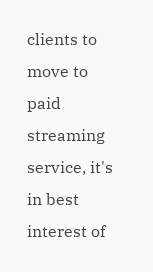clients to move to paid streaming service, it's in best interest of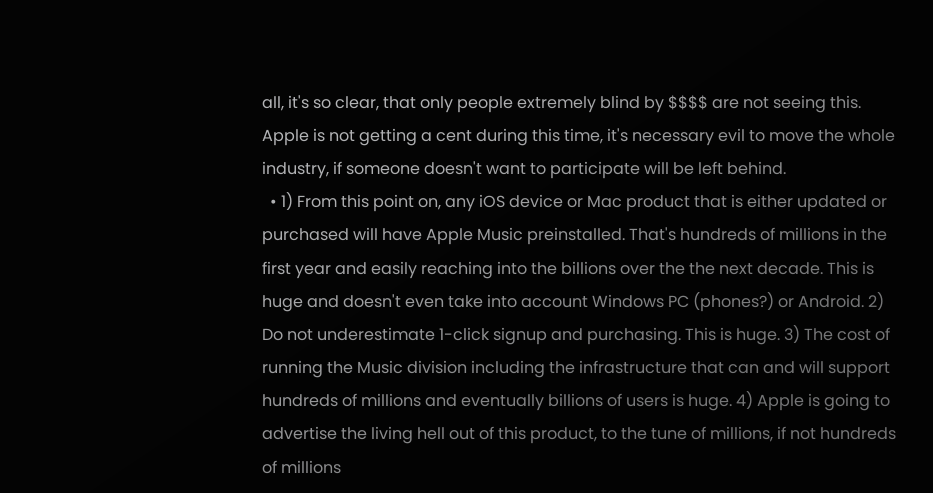all, it's so clear, that only people extremely blind by $$$$ are not seeing this. Apple is not getting a cent during this time, it's necessary evil to move the whole industry, if someone doesn't want to participate will be left behind.
  • 1) From this point on, any iOS device or Mac product that is either updated or purchased will have Apple Music preinstalled. That's hundreds of millions in the first year and easily reaching into the billions over the the next decade. This is huge and doesn't even take into account Windows PC (phones?) or Android. 2) Do not underestimate 1-click signup and purchasing. This is huge. 3) The cost of running the Music division including the infrastructure that can and will support hundreds of millions and eventually billions of users is huge. 4) Apple is going to advertise the living hell out of this product, to the tune of millions, if not hundreds of millions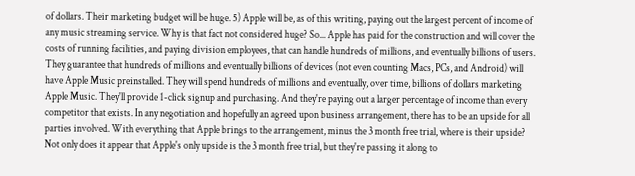of dollars. Their marketing budget will be huge. 5) Apple will be, as of this writing, paying out the largest percent of income of any music streaming service. Why is that fact not considered huge? So... Apple has paid for the construction and will cover the costs of running facilities, and paying division employees, that can handle hundreds of millions, and eventually billions of users. They guarantee that hundreds of millions and eventually billions of devices (not even counting Macs, PCs, and Android) will have Apple Music preinstalled. They will spend hundreds of millions and eventually, over time, billions of dollars marketing Apple Music. They'll provide 1-click signup and purchasing. And they're paying out a larger percentage of income than every competitor that exists. In any negotiation and hopefully an agreed upon business arrangement, there has to be an upside for all parties involved. With everything that Apple brings to the arrangement, minus the 3 month free trial, where is their upside? Not only does it appear that Apple's only upside is the 3 month free trial, but they're passing it along to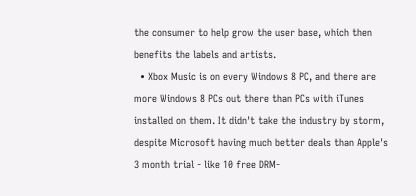the consumer to help grow the user base, which then benefits the labels and artists.
  • Xbox Music is on every Windows 8 PC, and there are more Windows 8 PCs out there than PCs with iTunes installed on them. It didn't take the industry by storm, despite Microsoft having much better deals than Apple's 3 month trial - like 10 free DRM-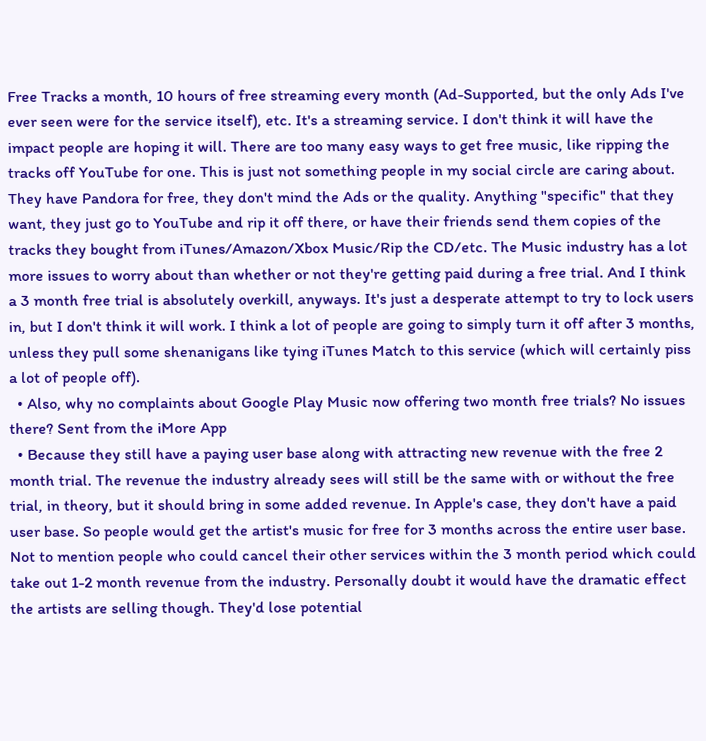Free Tracks a month, 10 hours of free streaming every month (Ad-Supported, but the only Ads I've ever seen were for the service itself), etc. It's a streaming service. I don't think it will have the impact people are hoping it will. There are too many easy ways to get free music, like ripping the tracks off YouTube for one. This is just not something people in my social circle are caring about. They have Pandora for free, they don't mind the Ads or the quality. Anything "specific" that they want, they just go to YouTube and rip it off there, or have their friends send them copies of the tracks they bought from iTunes/Amazon/Xbox Music/Rip the CD/etc. The Music industry has a lot more issues to worry about than whether or not they're getting paid during a free trial. And I think a 3 month free trial is absolutely overkill, anyways. It's just a desperate attempt to try to lock users in, but I don't think it will work. I think a lot of people are going to simply turn it off after 3 months, unless they pull some shenanigans like tying iTunes Match to this service (which will certainly piss a lot of people off).
  • Also, why no complaints about Google Play Music now offering two month free trials? No issues there? Sent from the iMore App
  • Because they still have a paying user base along with attracting new revenue with the free 2 month trial. The revenue the industry already sees will still be the same with or without the free trial, in theory, but it should bring in some added revenue. In Apple's case, they don't have a paid user base. So people would get the artist's music for free for 3 months across the entire user base. Not to mention people who could cancel their other services within the 3 month period which could take out 1-2 month revenue from the industry. Personally doubt it would have the dramatic effect the artists are selling though. They'd lose potential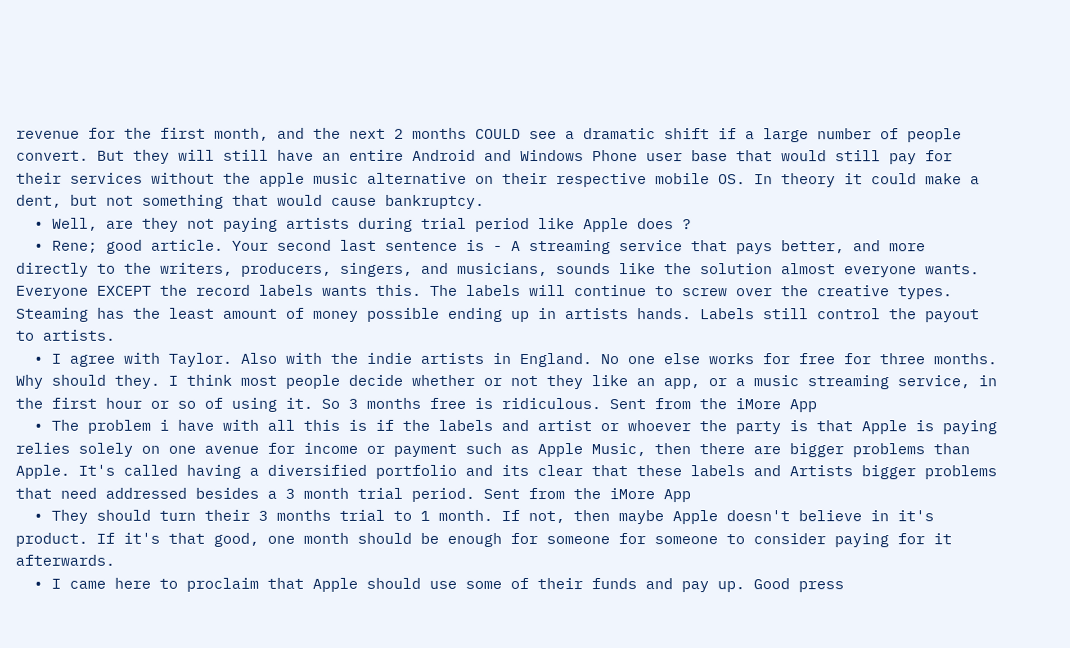revenue for the first month, and the next 2 months COULD see a dramatic shift if a large number of people convert. But they will still have an entire Android and Windows Phone user base that would still pay for their services without the apple music alternative on their respective mobile OS. In theory it could make a dent, but not something that would cause bankruptcy.
  • Well, are they not paying artists during trial period like Apple does ?
  • Rene; good article. Your second last sentence is - A streaming service that pays better, and more directly to the writers, producers, singers, and musicians, sounds like the solution almost everyone wants. Everyone EXCEPT the record labels wants this. The labels will continue to screw over the creative types. Steaming has the least amount of money possible ending up in artists hands. Labels still control the payout to artists.
  • I agree with Taylor. Also with the indie artists in England. No one else works for free for three months. Why should they. I think most people decide whether or not they like an app, or a music streaming service, in the first hour or so of using it. So 3 months free is ridiculous. Sent from the iMore App
  • The problem i have with all this is if the labels and artist or whoever the party is that Apple is paying relies solely on one avenue for income or payment such as Apple Music, then there are bigger problems than Apple. It's called having a diversified portfolio and its clear that these labels and Artists bigger problems that need addressed besides a 3 month trial period. Sent from the iMore App
  • They should turn their 3 months trial to 1 month. If not, then maybe Apple doesn't believe in it's product. If it's that good, one month should be enough for someone for someone to consider paying for it afterwards.
  • I came here to proclaim that Apple should use some of their funds and pay up. Good press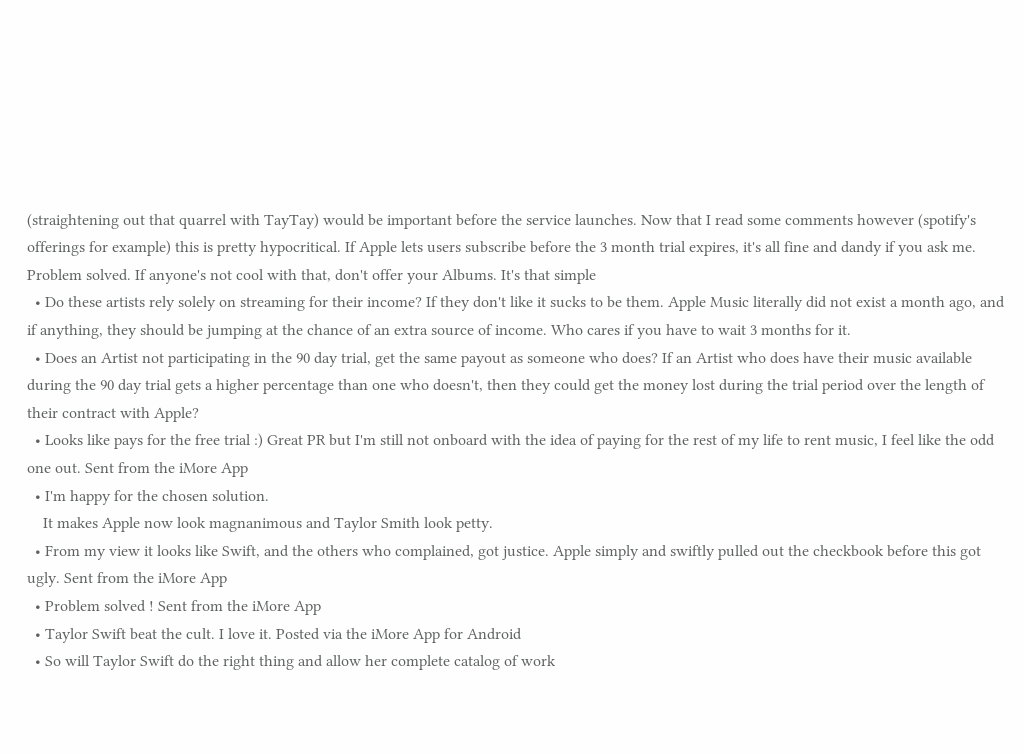(straightening out that quarrel with TayTay) would be important before the service launches. Now that I read some comments however (spotify's offerings for example) this is pretty hypocritical. If Apple lets users subscribe before the 3 month trial expires, it's all fine and dandy if you ask me. Problem solved. If anyone's not cool with that, don't offer your Albums. It's that simple
  • Do these artists rely solely on streaming for their income? If they don't like it sucks to be them. Apple Music literally did not exist a month ago, and if anything, they should be jumping at the chance of an extra source of income. Who cares if you have to wait 3 months for it.
  • Does an Artist not participating in the 90 day trial, get the same payout as someone who does? If an Artist who does have their music available during the 90 day trial gets a higher percentage than one who doesn't, then they could get the money lost during the trial period over the length of their contract with Apple?
  • Looks like pays for the free trial :) Great PR but I'm still not onboard with the idea of paying for the rest of my life to rent music, I feel like the odd one out. Sent from the iMore App
  • I'm happy for the chosen solution.
    It makes Apple now look magnanimous and Taylor Smith look petty.
  • From my view it looks like Swift, and the others who complained, got justice. Apple simply and swiftly pulled out the checkbook before this got ugly. Sent from the iMore App
  • Problem solved ! Sent from the iMore App
  • Taylor Swift beat the cult. I love it. Posted via the iMore App for Android
  • So will Taylor Swift do the right thing and allow her complete catalog of work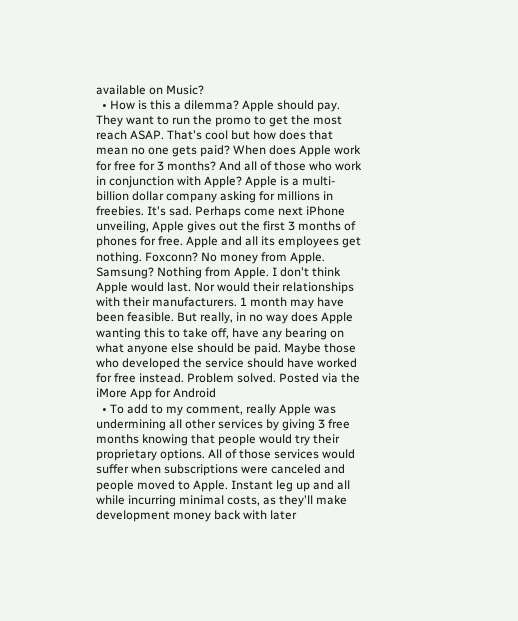available on Music?
  • How is this a dilemma? Apple should pay. They want to run the promo to get the most reach ASAP. That's cool but how does that mean no one gets paid? When does Apple work for free for 3 months? And all of those who work in conjunction with Apple? Apple is a multi-billion dollar company asking for millions in freebies. It's sad. Perhaps come next iPhone unveiling, Apple gives out the first 3 months of phones for free. Apple and all its employees get nothing. Foxconn? No money from Apple. Samsung? Nothing from Apple. I don't think Apple would last. Nor would their relationships with their manufacturers. 1 month may have been feasible. But really, in no way does Apple wanting this to take off, have any bearing on what anyone else should be paid. Maybe those who developed the service should have worked for free instead. Problem solved. Posted via the iMore App for Android
  • To add to my comment, really Apple was undermining all other services by giving 3 free months knowing that people would try their proprietary options. All of those services would suffer when subscriptions were canceled and people moved to Apple. Instant leg up and all while incurring minimal costs, as they'll make development money back with later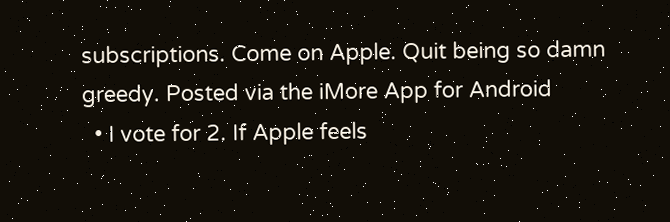subscriptions. Come on Apple. Quit being so damn greedy. Posted via the iMore App for Android
  • I vote for 2. If Apple feels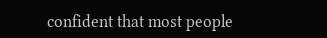confident that most people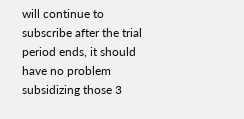will continue to subscribe after the trial period ends, it should have no problem subsidizing those 3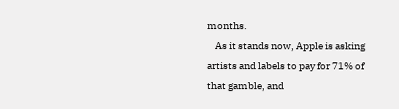months.
    As it stands now, Apple is asking artists and labels to pay for 71% of that gamble, and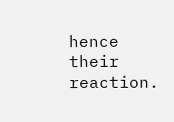hence their reaction.